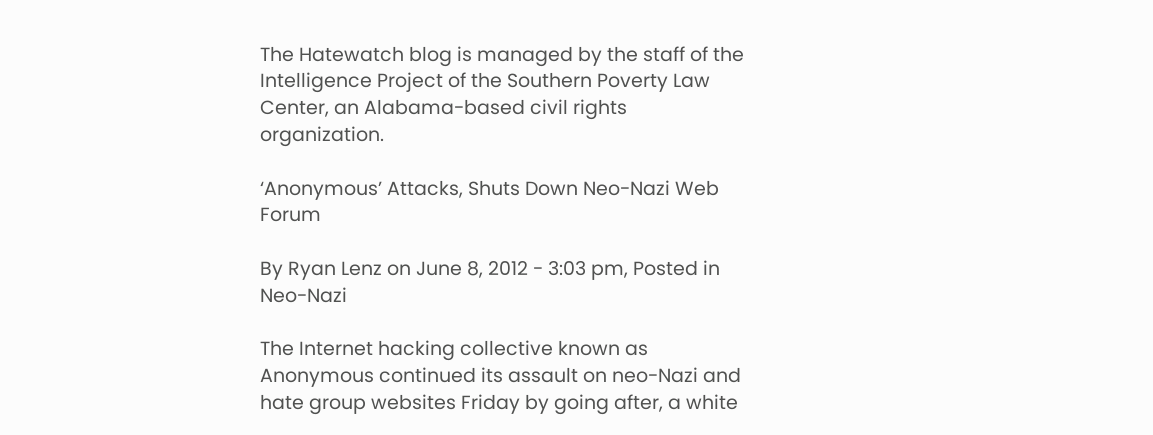The Hatewatch blog is managed by the staff of the Intelligence Project of the Southern Poverty Law Center, an Alabama-based civil rights organization.

‘Anonymous’ Attacks, Shuts Down Neo-Nazi Web Forum

By Ryan Lenz on June 8, 2012 - 3:03 pm, Posted in Neo-Nazi

The Internet hacking collective known as Anonymous continued its assault on neo-Nazi and hate group websites Friday by going after, a white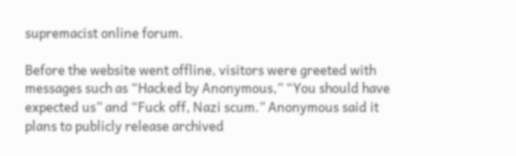supremacist online forum.

Before the website went offline, visitors were greeted with messages such as “Hacked by Anonymous,” “You should have expected us” and “Fuck off, Nazi scum.” Anonymous said it plans to publicly release archived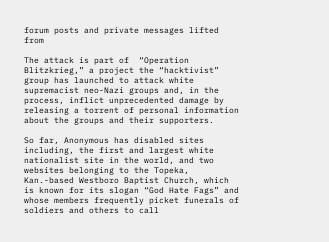forum posts and private messages lifted from

The attack is part of  “Operation Blitzkrieg,” a project the “hacktivist” group has launched to attack white supremacist neo-Nazi groups and, in the process, inflict unprecedented damage by releasing a torrent of personal information about the groups and their supporters.

So far, Anonymous has disabled sites including, the first and largest white nationalist site in the world, and two websites belonging to the Topeka, Kan.-based Westboro Baptist Church, which is known for its slogan “God Hate Fags” and whose members frequently picket funerals of soldiers and others to call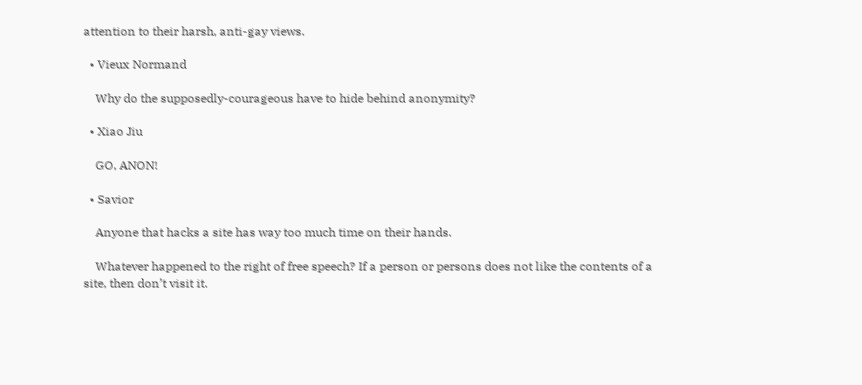attention to their harsh, anti-gay views.

  • Vieux Normand

    Why do the supposedly-courageous have to hide behind anonymity?

  • Xiao Jiu

    GO, ANON!

  • Savior

    Anyone that hacks a site has way too much time on their hands.

    Whatever happened to the right of free speech? If a person or persons does not like the contents of a site, then don’t visit it.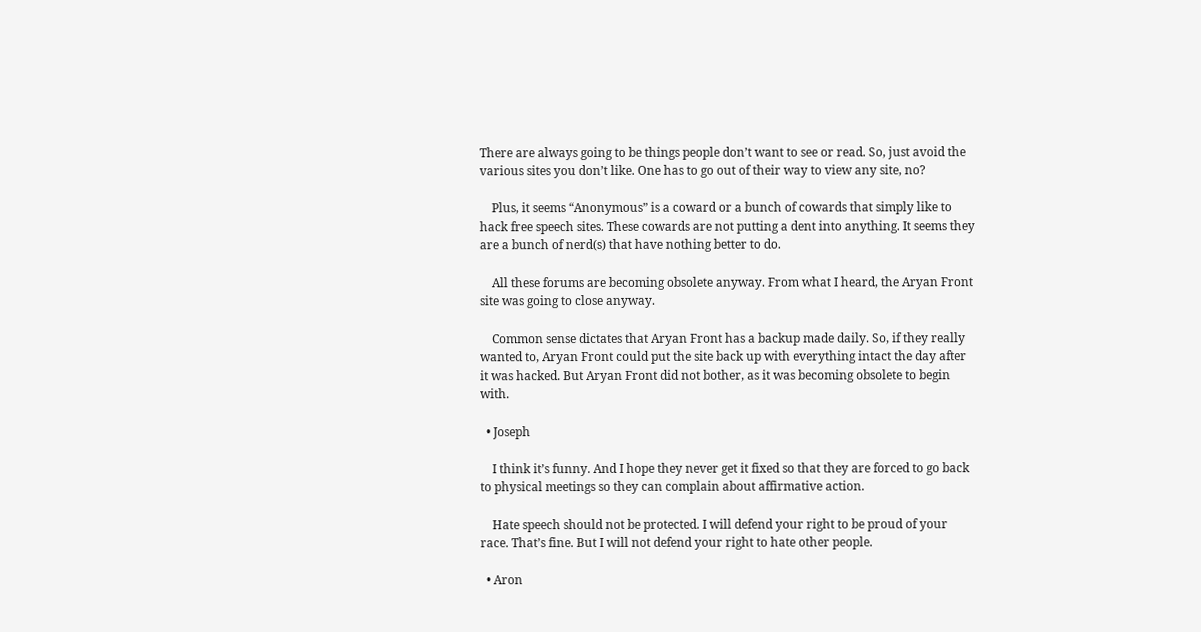There are always going to be things people don’t want to see or read. So, just avoid the various sites you don’t like. One has to go out of their way to view any site, no?

    Plus, it seems “Anonymous” is a coward or a bunch of cowards that simply like to hack free speech sites. These cowards are not putting a dent into anything. It seems they are a bunch of nerd(s) that have nothing better to do.

    All these forums are becoming obsolete anyway. From what I heard, the Aryan Front site was going to close anyway.

    Common sense dictates that Aryan Front has a backup made daily. So, if they really wanted to, Aryan Front could put the site back up with everything intact the day after it was hacked. But Aryan Front did not bother, as it was becoming obsolete to begin with.

  • Joseph

    I think it’s funny. And I hope they never get it fixed so that they are forced to go back to physical meetings so they can complain about affirmative action.

    Hate speech should not be protected. I will defend your right to be proud of your race. That’s fine. But I will not defend your right to hate other people.

  • Aron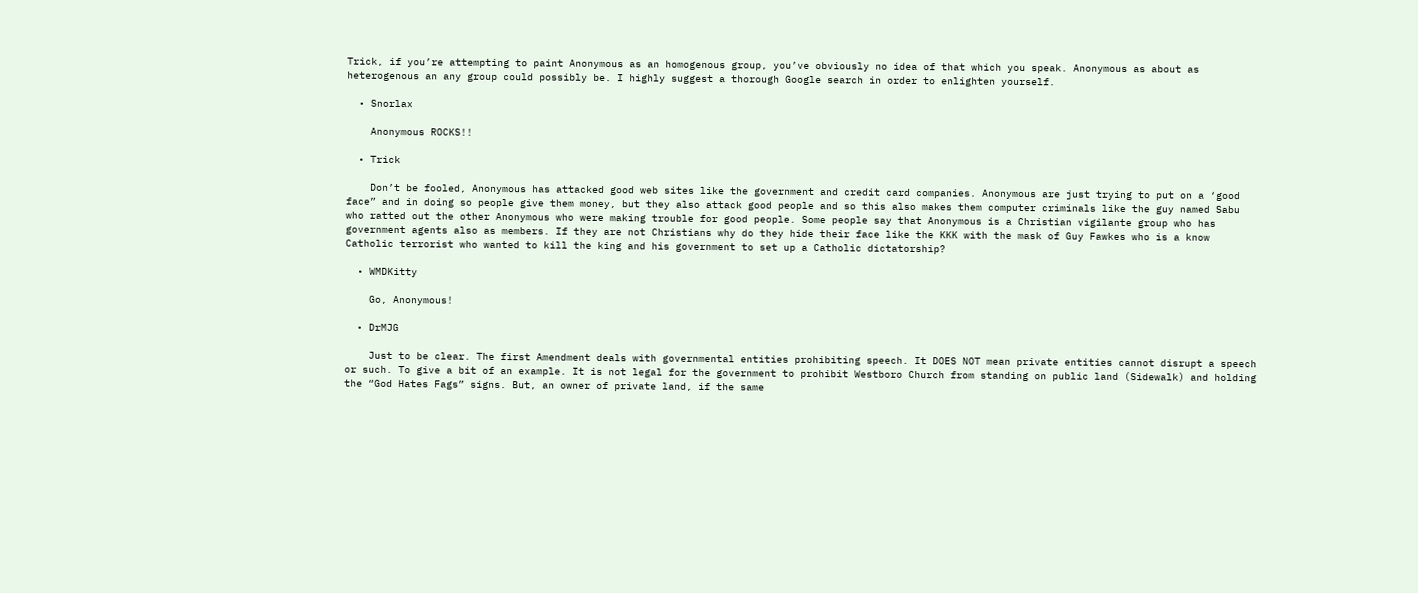Trick, if you’re attempting to paint Anonymous as an homogenous group, you’ve obviously no idea of that which you speak. Anonymous as about as heterogenous an any group could possibly be. I highly suggest a thorough Google search in order to enlighten yourself.

  • Snorlax

    Anonymous ROCKS!!

  • Trick

    Don’t be fooled, Anonymous has attacked good web sites like the government and credit card companies. Anonymous are just trying to put on a ‘good face” and in doing so people give them money, but they also attack good people and so this also makes them computer criminals like the guy named Sabu who ratted out the other Anonymous who were making trouble for good people. Some people say that Anonymous is a Christian vigilante group who has government agents also as members. If they are not Christians why do they hide their face like the KKK with the mask of Guy Fawkes who is a know Catholic terrorist who wanted to kill the king and his government to set up a Catholic dictatorship?

  • WMDKitty

    Go, Anonymous!

  • DrMJG

    Just to be clear. The first Amendment deals with governmental entities prohibiting speech. It DOES NOT mean private entities cannot disrupt a speech or such. To give a bit of an example. It is not legal for the government to prohibit Westboro Church from standing on public land (Sidewalk) and holding the “God Hates Fags” signs. But, an owner of private land, if the same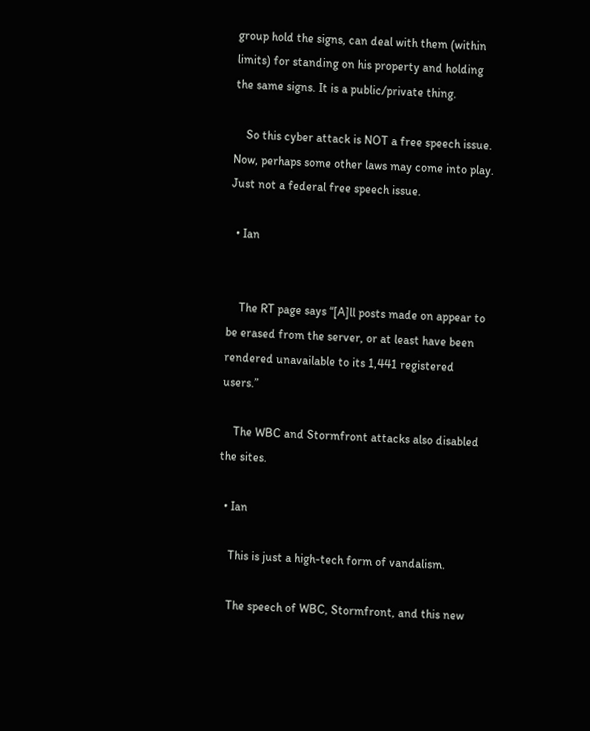group hold the signs, can deal with them (within limits) for standing on his property and holding the same signs. It is a public/private thing.

    So this cyber attack is NOT a free speech issue. Now, perhaps some other laws may come into play. Just not a federal free speech issue.

  • Ian


    The RT page says “[A]ll posts made on appear to be erased from the server, or at least have been rendered unavailable to its 1,441 registered users.”

    The WBC and Stormfront attacks also disabled the sites.

  • Ian

    This is just a high-tech form of vandalism.

    The speech of WBC, Stormfront, and this new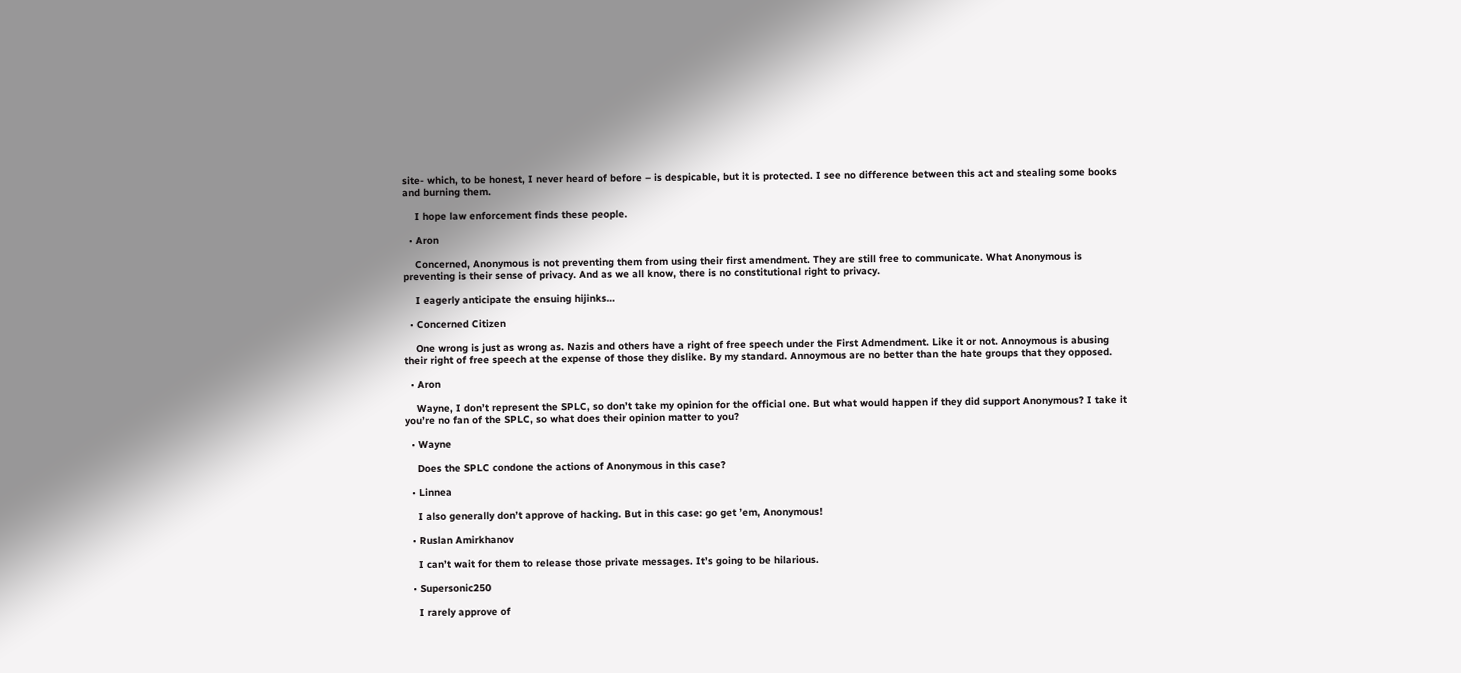site- which, to be honest, I never heard of before – is despicable, but it is protected. I see no difference between this act and stealing some books and burning them.

    I hope law enforcement finds these people.

  • Aron

    Concerned, Anonymous is not preventing them from using their first amendment. They are still free to communicate. What Anonymous is preventing is their sense of privacy. And as we all know, there is no constitutional right to privacy.

    I eagerly anticipate the ensuing hijinks…

  • Concerned Citizen

    One wrong is just as wrong as. Nazis and others have a right of free speech under the First Admendment. Like it or not. Annoymous is abusing their right of free speech at the expense of those they dislike. By my standard. Annoymous are no better than the hate groups that they opposed.

  • Aron

    Wayne, I don’t represent the SPLC, so don’t take my opinion for the official one. But what would happen if they did support Anonymous? I take it you’re no fan of the SPLC, so what does their opinion matter to you?

  • Wayne

    Does the SPLC condone the actions of Anonymous in this case?

  • Linnea

    I also generally don’t approve of hacking. But in this case: go get ’em, Anonymous!

  • Ruslan Amirkhanov

    I can’t wait for them to release those private messages. It’s going to be hilarious.

  • Supersonic250

    I rarely approve of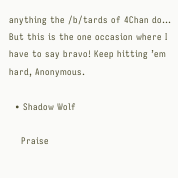anything the /b/tards of 4Chan do… But this is the one occasion where I have to say bravo! Keep hitting ’em hard, Anonymous.

  • Shadow Wolf

    Praise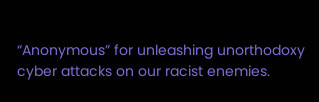“Anonymous” for unleashing unorthodoxy cyber attacks on our racist enemies.